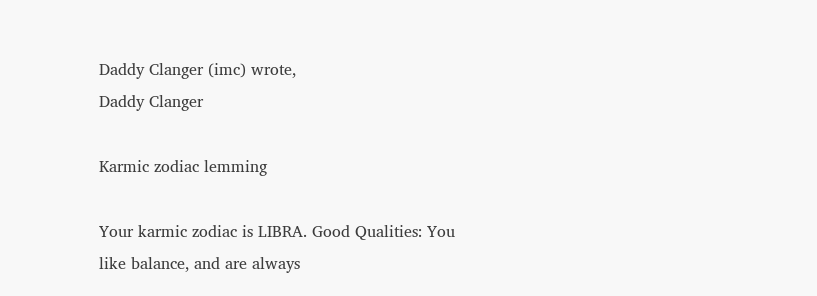Daddy Clanger (imc) wrote,
Daddy Clanger

Karmic zodiac lemming

Your karmic zodiac is LIBRA. Good Qualities: You like balance, and are always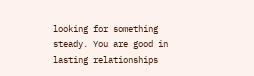looking for something steady. You are good in
lasting relationships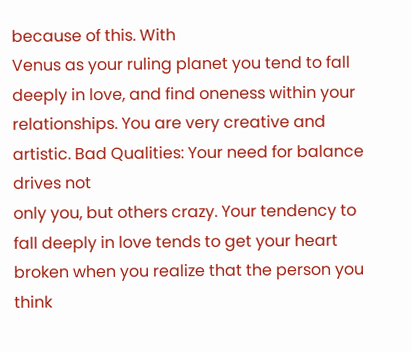because of this. With
Venus as your ruling planet you tend to fall
deeply in love, and find oneness within your
relationships. You are very creative and
artistic. Bad Qualities: Your need for balance drives not
only you, but others crazy. Your tendency to
fall deeply in love tends to get your heart
broken when you realize that the person you
think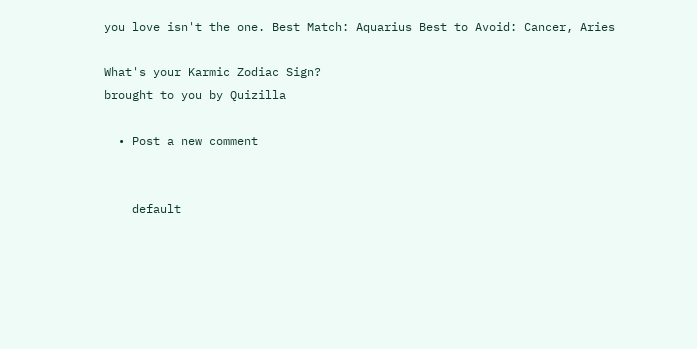you love isn't the one. Best Match: Aquarius Best to Avoid: Cancer, Aries

What's your Karmic Zodiac Sign?
brought to you by Quizilla

  • Post a new comment


    default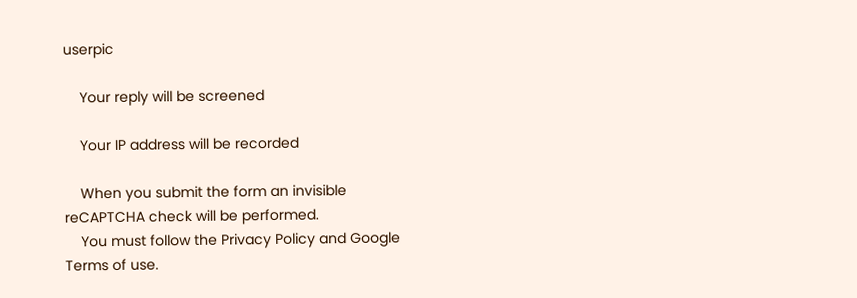userpic

    Your reply will be screened

    Your IP address will be recorded

    When you submit the form an invisible reCAPTCHA check will be performed.
    You must follow the Privacy Policy and Google Terms of use.